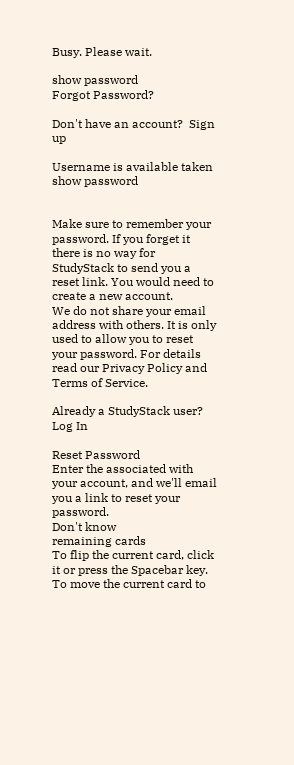Busy. Please wait.

show password
Forgot Password?

Don't have an account?  Sign up

Username is available taken
show password


Make sure to remember your password. If you forget it there is no way for StudyStack to send you a reset link. You would need to create a new account.
We do not share your email address with others. It is only used to allow you to reset your password. For details read our Privacy Policy and Terms of Service.

Already a StudyStack user? Log In

Reset Password
Enter the associated with your account, and we'll email you a link to reset your password.
Don't know
remaining cards
To flip the current card, click it or press the Spacebar key.  To move the current card to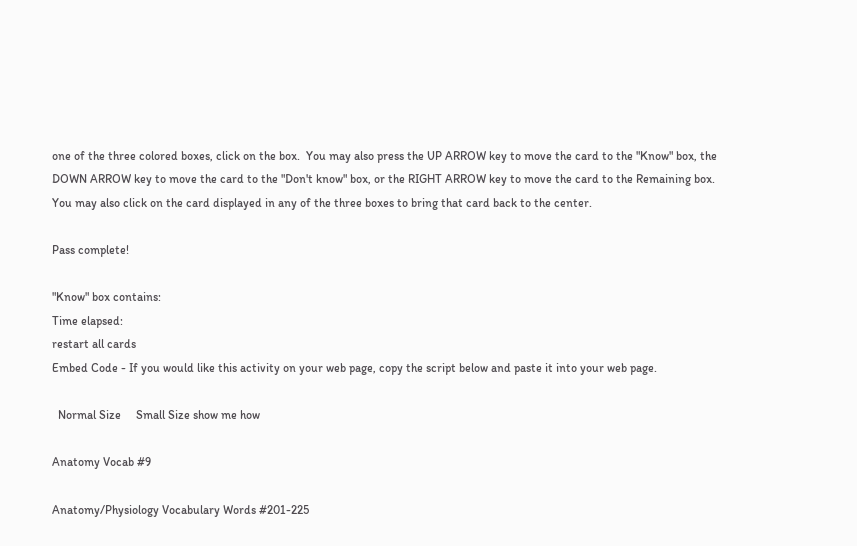one of the three colored boxes, click on the box.  You may also press the UP ARROW key to move the card to the "Know" box, the DOWN ARROW key to move the card to the "Don't know" box, or the RIGHT ARROW key to move the card to the Remaining box.  You may also click on the card displayed in any of the three boxes to bring that card back to the center.

Pass complete!

"Know" box contains:
Time elapsed:
restart all cards
Embed Code - If you would like this activity on your web page, copy the script below and paste it into your web page.

  Normal Size     Small Size show me how

Anatomy Vocab #9

Anatomy/Physiology Vocabulary Words #201-225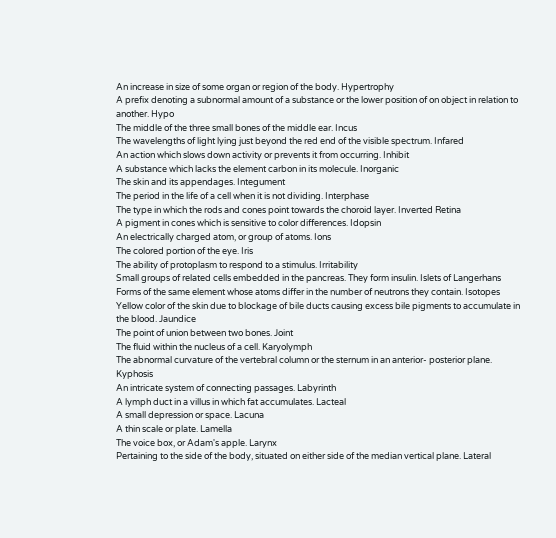An increase in size of some organ or region of the body. Hypertrophy
A prefix denoting a subnormal amount of a substance or the lower position of on object in relation to another. Hypo
The middle of the three small bones of the middle ear. Incus
The wavelengths of light lying just beyond the red end of the visible spectrum. Infared
An action which slows down activity or prevents it from occurring. Inhibit
A substance which lacks the element carbon in its molecule. Inorganic
The skin and its appendages. Integument
The period in the life of a cell when it is not dividing. Interphase
The type in which the rods and cones point towards the choroid layer. Inverted Retina
A pigment in cones which is sensitive to color differences. Idopsin
An electrically charged atom, or group of atoms. Ions
The colored portion of the eye. Iris
The ability of protoplasm to respond to a stimulus. Irritability
Small groups of related cells embedded in the pancreas. They form insulin. Islets of Langerhans
Forms of the same element whose atoms differ in the number of neutrons they contain. Isotopes
Yellow color of the skin due to blockage of bile ducts causing excess bile pigments to accumulate in the blood. Jaundice
The point of union between two bones. Joint
The fluid within the nucleus of a cell. Karyolymph
The abnormal curvature of the vertebral column or the sternum in an anterior- posterior plane. Kyphosis
An intricate system of connecting passages. Labyrinth
A lymph duct in a villus in which fat accumulates. Lacteal
A small depression or space. Lacuna
A thin scale or plate. Lamella
The voice box, or Adam's apple. Larynx
Pertaining to the side of the body, situated on either side of the median vertical plane. Lateral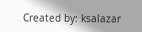Created by: ksalazar